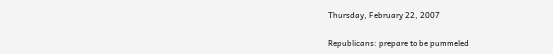Thursday, February 22, 2007

Republicans: prepare to be pummeled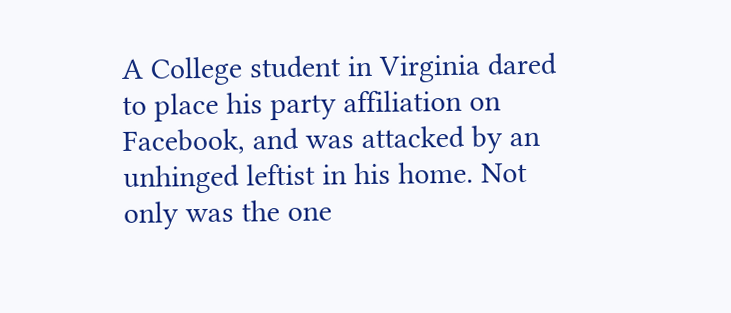A College student in Virginia dared to place his party affiliation on Facebook, and was attacked by an unhinged leftist in his home. Not only was the one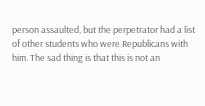person assaulted, but the perpetrator had a list of other students who were Republicans with him. The sad thing is that this is not an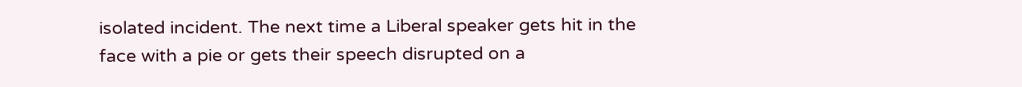isolated incident. The next time a Liberal speaker gets hit in the face with a pie or gets their speech disrupted on a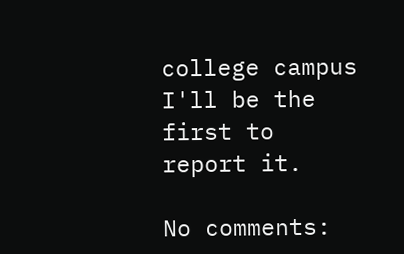college campus I'll be the first to report it.

No comments: